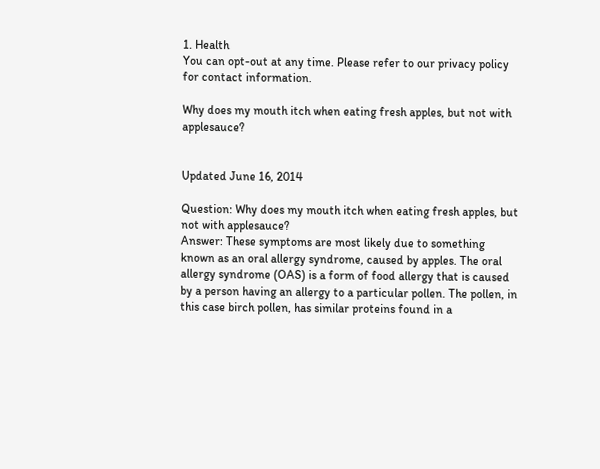1. Health
You can opt-out at any time. Please refer to our privacy policy for contact information.

Why does my mouth itch when eating fresh apples, but not with applesauce?


Updated June 16, 2014

Question: Why does my mouth itch when eating fresh apples, but not with applesauce?
Answer: These symptoms are most likely due to something known as an oral allergy syndrome, caused by apples. The oral allergy syndrome (OAS) is a form of food allergy that is caused by a person having an allergy to a particular pollen. The pollen, in this case birch pollen, has similar proteins found in a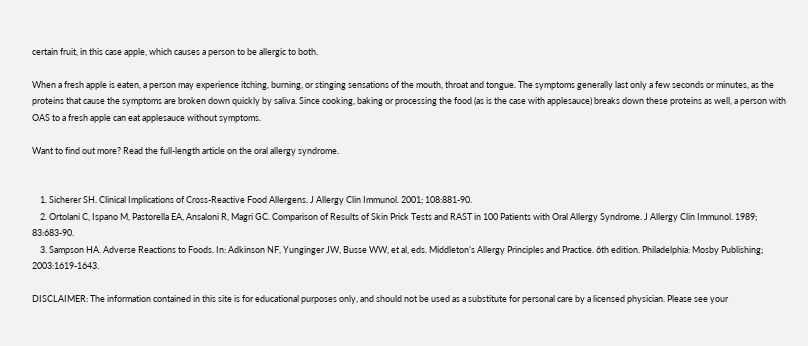certain fruit, in this case apple, which causes a person to be allergic to both.

When a fresh apple is eaten, a person may experience itching, burning, or stinging sensations of the mouth, throat and tongue. The symptoms generally last only a few seconds or minutes, as the proteins that cause the symptoms are broken down quickly by saliva. Since cooking, baking or processing the food (as is the case with applesauce) breaks down these proteins as well, a person with OAS to a fresh apple can eat applesauce without symptoms.

Want to find out more? Read the full-length article on the oral allergy syndrome.


    1. Sicherer SH. Clinical Implications of Cross-Reactive Food Allergens. J Allergy Clin Immunol. 2001; 108:881-90.
    2. Ortolani C, Ispano M, Pastorella EA, Ansaloni R, Magri GC. Comparison of Results of Skin Prick Tests and RAST in 100 Patients with Oral Allergy Syndrome. J Allergy Clin Immunol. 1989; 83:683-90.
    3. Sampson HA. Adverse Reactions to Foods. In: Adkinson NF, Yunginger JW, Busse WW, et al, eds. Middleton’s Allergy Principles and Practice. 6th edition. Philadelphia: Mosby Publishing; 2003:1619-1643.

DISCLAIMER: The information contained in this site is for educational purposes only, and should not be used as a substitute for personal care by a licensed physician. Please see your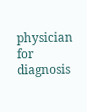physician for diagnosis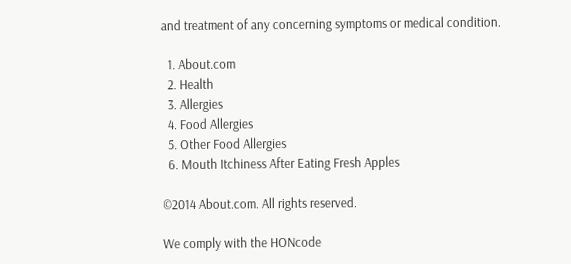and treatment of any concerning symptoms or medical condition.

  1. About.com
  2. Health
  3. Allergies
  4. Food Allergies
  5. Other Food Allergies
  6. Mouth Itchiness After Eating Fresh Apples

©2014 About.com. All rights reserved.

We comply with the HONcode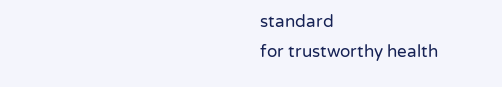standard
for trustworthy health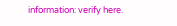information: verify here.